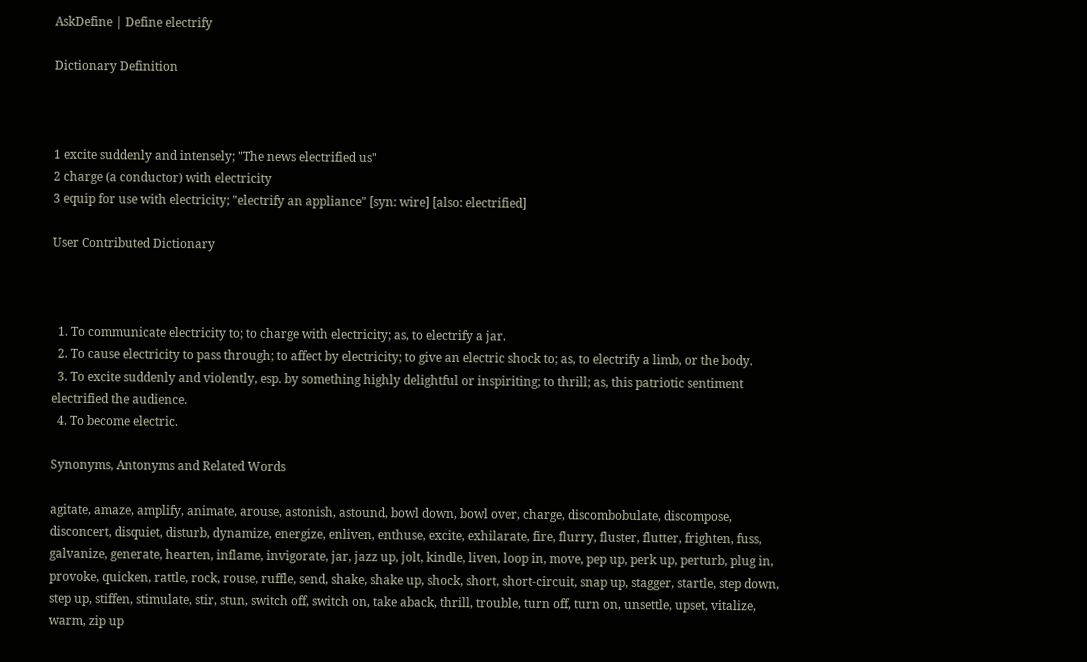AskDefine | Define electrify

Dictionary Definition



1 excite suddenly and intensely; "The news electrified us"
2 charge (a conductor) with electricity
3 equip for use with electricity; "electrify an appliance" [syn: wire] [also: electrified]

User Contributed Dictionary



  1. To communicate electricity to; to charge with electricity; as, to electrify a jar.
  2. To cause electricity to pass through; to affect by electricity; to give an electric shock to; as, to electrify a limb, or the body.
  3. To excite suddenly and violently, esp. by something highly delightful or inspiriting; to thrill; as, this patriotic sentiment electrified the audience.
  4. To become electric.

Synonyms, Antonyms and Related Words

agitate, amaze, amplify, animate, arouse, astonish, astound, bowl down, bowl over, charge, discombobulate, discompose, disconcert, disquiet, disturb, dynamize, energize, enliven, enthuse, excite, exhilarate, fire, flurry, fluster, flutter, frighten, fuss, galvanize, generate, hearten, inflame, invigorate, jar, jazz up, jolt, kindle, liven, loop in, move, pep up, perk up, perturb, plug in, provoke, quicken, rattle, rock, rouse, ruffle, send, shake, shake up, shock, short, short-circuit, snap up, stagger, startle, step down, step up, stiffen, stimulate, stir, stun, switch off, switch on, take aback, thrill, trouble, turn off, turn on, unsettle, upset, vitalize, warm, zip up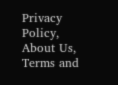Privacy Policy, About Us, Terms and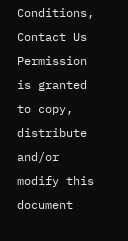Conditions, Contact Us
Permission is granted to copy, distribute and/or modify this document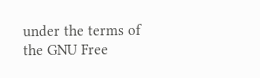under the terms of the GNU Free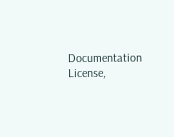Documentation License,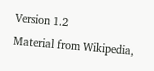Version 1.2
Material from Wikipedia,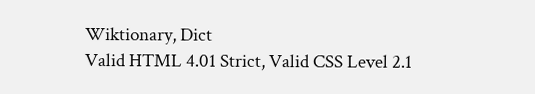Wiktionary, Dict
Valid HTML 4.01 Strict, Valid CSS Level 2.1